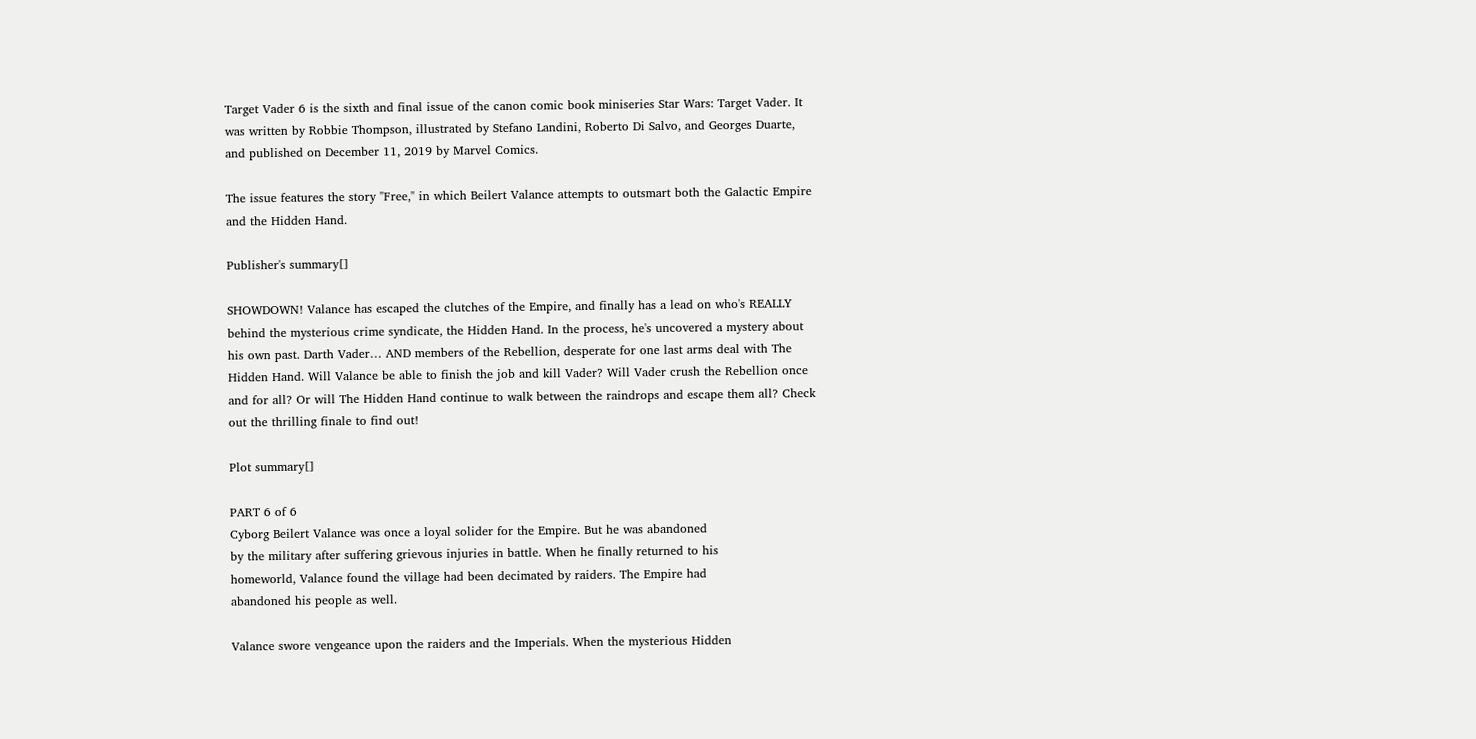Target Vader 6 is the sixth and final issue of the canon comic book miniseries Star Wars: Target Vader. It was written by Robbie Thompson, illustrated by Stefano Landini, Roberto Di Salvo, and Georges Duarte, and published on December 11, 2019 by Marvel Comics.

The issue features the story "Free," in which Beilert Valance attempts to outsmart both the Galactic Empire and the Hidden Hand.

Publisher's summary[]

SHOWDOWN! Valance has escaped the clutches of the Empire, and finally has a lead on who's REALLY behind the mysterious crime syndicate, the Hidden Hand. In the process, he's uncovered a mystery about his own past. Darth Vader… AND members of the Rebellion, desperate for one last arms deal with The Hidden Hand. Will Valance be able to finish the job and kill Vader? Will Vader crush the Rebellion once and for all? Or will The Hidden Hand continue to walk between the raindrops and escape them all? Check out the thrilling finale to find out!

Plot summary[]

PART 6 of 6
Cyborg Beilert Valance was once a loyal solider for the Empire. But he was abandoned
by the military after suffering grievous injuries in battle. When he finally returned to his
homeworld, Valance found the village had been decimated by raiders. The Empire had
abandoned his people as well.

Valance swore vengeance upon the raiders and the Imperials. When the mysterious Hidden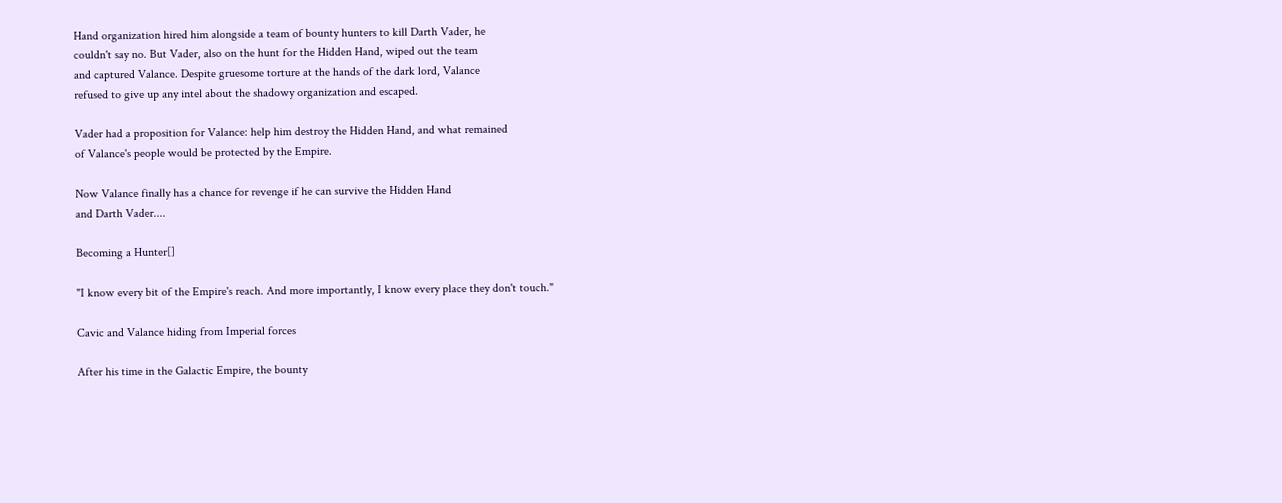Hand organization hired him alongside a team of bounty hunters to kill Darth Vader, he
couldn't say no. But Vader, also on the hunt for the Hidden Hand, wiped out the team
and captured Valance. Despite gruesome torture at the hands of the dark lord, Valance
refused to give up any intel about the shadowy organization and escaped.

Vader had a proposition for Valance: help him destroy the Hidden Hand, and what remained
of Valance's people would be protected by the Empire.

Now Valance finally has a chance for revenge if he can survive the Hidden Hand
and Darth Vader....

Becoming a Hunter[]

"I know every bit of the Empire's reach. And more importantly, I know every place they don't touch."

Cavic and Valance hiding from Imperial forces

After his time in the Galactic Empire, the bounty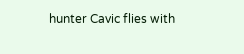hunter Cavic flies with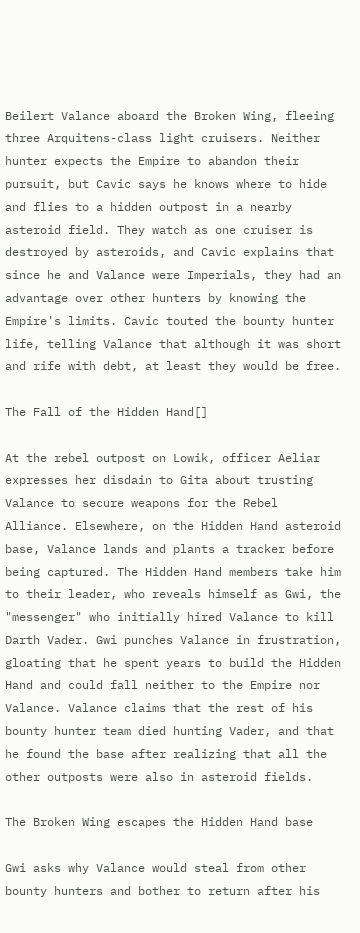Beilert Valance aboard the Broken Wing, fleeing three Arquitens-class light cruisers. Neither hunter expects the Empire to abandon their pursuit, but Cavic says he knows where to hide and flies to a hidden outpost in a nearby asteroid field. They watch as one cruiser is destroyed by asteroids, and Cavic explains that since he and Valance were Imperials, they had an advantage over other hunters by knowing the Empire's limits. Cavic touted the bounty hunter life, telling Valance that although it was short and rife with debt, at least they would be free.

The Fall of the Hidden Hand[]

At the rebel outpost on Lowik, officer Aeliar expresses her disdain to Gita about trusting Valance to secure weapons for the Rebel Alliance. Elsewhere, on the Hidden Hand asteroid base, Valance lands and plants a tracker before being captured. The Hidden Hand members take him to their leader, who reveals himself as Gwi, the "messenger" who initially hired Valance to kill Darth Vader. Gwi punches Valance in frustration, gloating that he spent years to build the Hidden Hand and could fall neither to the Empire nor Valance. Valance claims that the rest of his bounty hunter team died hunting Vader, and that he found the base after realizing that all the other outposts were also in asteroid fields.

The Broken Wing escapes the Hidden Hand base

Gwi asks why Valance would steal from other bounty hunters and bother to return after his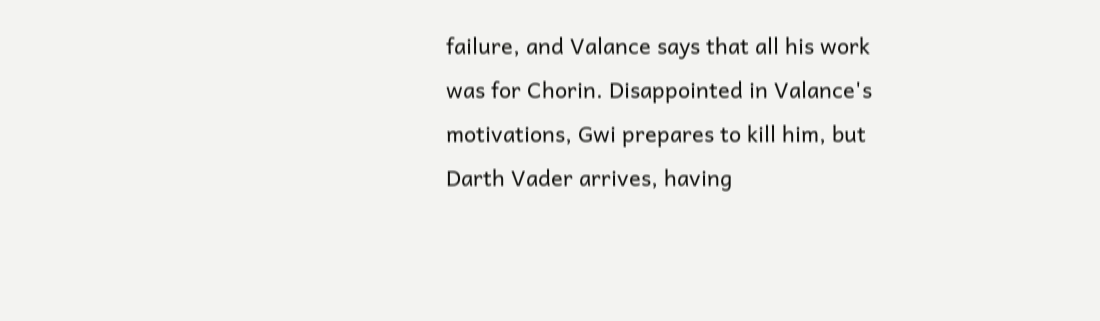failure, and Valance says that all his work was for Chorin. Disappointed in Valance's motivations, Gwi prepares to kill him, but Darth Vader arrives, having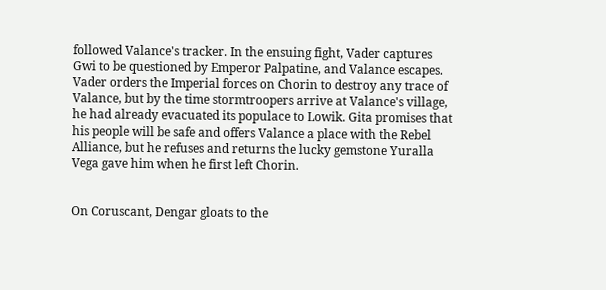followed Valance's tracker. In the ensuing fight, Vader captures Gwi to be questioned by Emperor Palpatine, and Valance escapes. Vader orders the Imperial forces on Chorin to destroy any trace of Valance, but by the time stormtroopers arrive at Valance's village, he had already evacuated its populace to Lowik. Gita promises that his people will be safe and offers Valance a place with the Rebel Alliance, but he refuses and returns the lucky gemstone Yuralla Vega gave him when he first left Chorin.


On Coruscant, Dengar gloats to the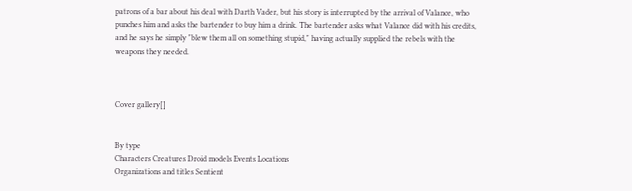patrons of a bar about his deal with Darth Vader, but his story is interrupted by the arrival of Valance, who punches him and asks the bartender to buy him a drink. The bartender asks what Valance did with his credits, and he says he simply "blew them all on something stupid," having actually supplied the rebels with the weapons they needed.



Cover gallery[]


By type
Characters Creatures Droid models Events Locations
Organizations and titles Sentient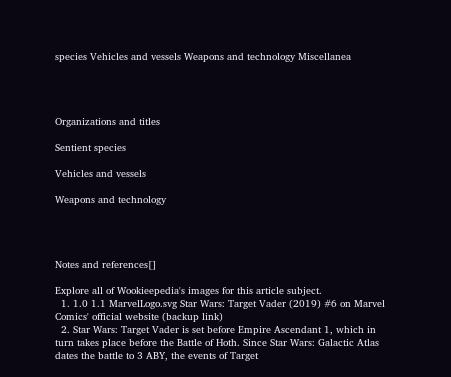species Vehicles and vessels Weapons and technology Miscellanea




Organizations and titles

Sentient species

Vehicles and vessels

Weapons and technology




Notes and references[]

Explore all of Wookieepedia's images for this article subject.
  1. 1.0 1.1 MarvelLogo.svg Star Wars: Target Vader (2019) #6 on Marvel Comics' official website (backup link)
  2. Star Wars: Target Vader is set before Empire Ascendant 1, which in turn takes place before the Battle of Hoth. Since Star Wars: Galactic Atlas dates the battle to 3 ABY, the events of Target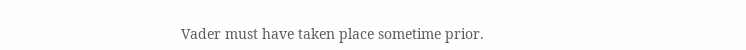Vader must have taken place sometime prior.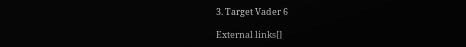3. Target Vader 6

External links[]